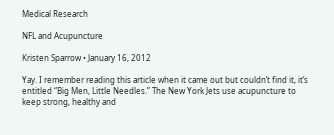Medical Research

NFL and Acupuncture

Kristen Sparrow • January 16, 2012

Yay. I remember reading this article when it came out but couldn’t find it, it’s entitled “Big Men, Little Needles.” The New York Jets use acupuncture to keep strong, healthy and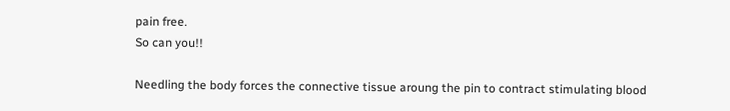pain free.
So can you!!

Needling the body forces the connective tissue aroung the pin to contract stimulating blood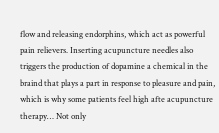flow and releasing endorphins, which act as powerful pain relievers. Inserting acupuncture needles also triggers the production of dopamine a chemical in the braind that plays a part in response to pleasure and pain, which is why some patients feel high afte acupuncture therapy… Not only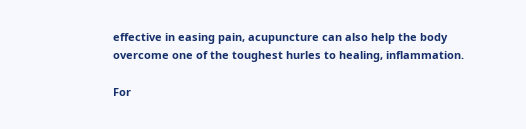effective in easing pain, acupuncture can also help the body overcome one of the toughest hurles to healing, inflammation.

For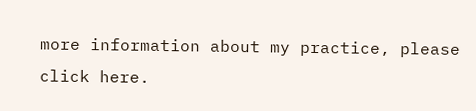more information about my practice, please click here.